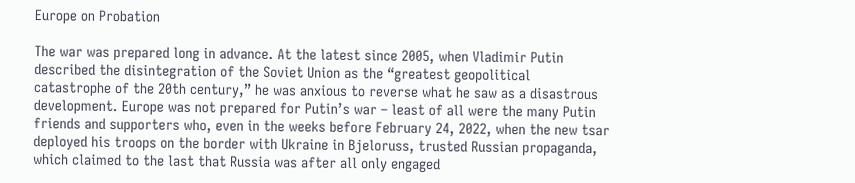Europe on Probation

The war was prepared long in advance. At the latest since 2005, when Vladimir Putin described the disintegration of the Soviet Union as the “greatest geopolitical catastrophe of the 20th century,” he was anxious to reverse what he saw as a disastrous development. Europe was not prepared for Putin’s war – least of all were the many Putin friends and supporters who, even in the weeks before February 24, 2022, when the new tsar deployed his troops on the border with Ukraine in Bjeloruss, trusted Russian propaganda, which claimed to the last that Russia was after all only engaged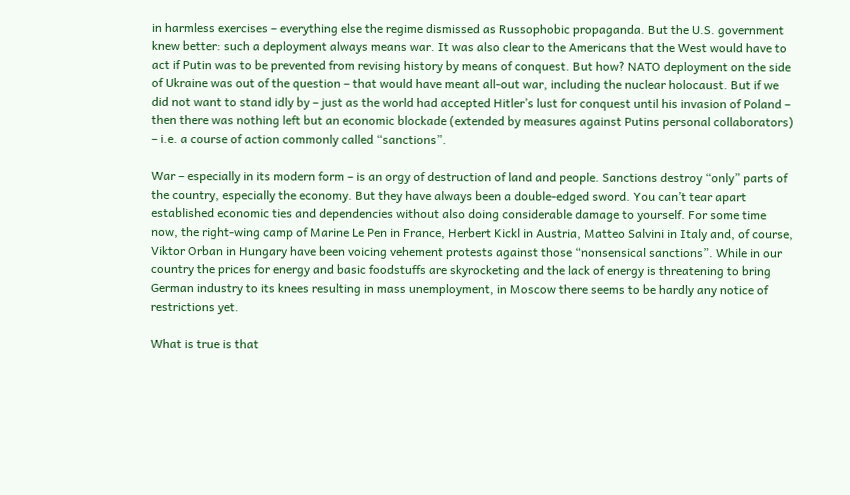in harmless exercises – everything else the regime dismissed as Russophobic propaganda. But the U.S. government knew better: such a deployment always means war. It was also clear to the Americans that the West would have to act if Putin was to be prevented from revising history by means of conquest. But how? NATO deployment on the side of Ukraine was out of the question – that would have meant all-out war, including the nuclear holocaust. But if we did not want to stand idly by – just as the world had accepted Hitler’s lust for conquest until his invasion of Poland – then there was nothing left but an economic blockade (extended by measures against Putins personal collaborators) – i.e. a course of action commonly called “sanctions”.

War – especially in its modern form – is an orgy of destruction of land and people. Sanctions destroy “only” parts of the country, especially the economy. But they have always been a double-edged sword. You can’t tear apart established economic ties and dependencies without also doing considerable damage to yourself. For some time now, the right-wing camp of Marine Le Pen in France, Herbert Kickl in Austria, Matteo Salvini in Italy and, of course, Viktor Orban in Hungary have been voicing vehement protests against those “nonsensical sanctions”. While in our country the prices for energy and basic foodstuffs are skyrocketing and the lack of energy is threatening to bring German industry to its knees resulting in mass unemployment, in Moscow there seems to be hardly any notice of restrictions yet.

What is true is that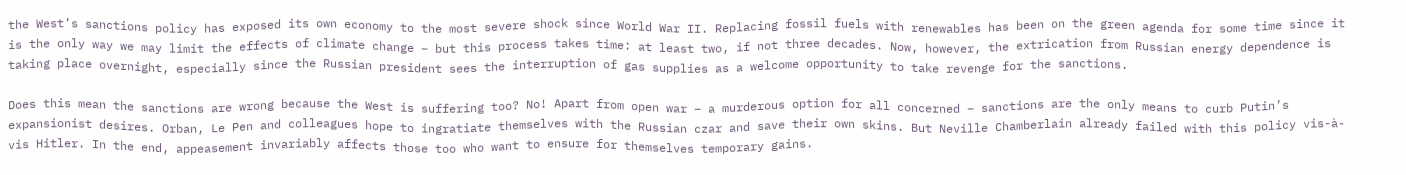the West’s sanctions policy has exposed its own economy to the most severe shock since World War II. Replacing fossil fuels with renewables has been on the green agenda for some time since it is the only way we may limit the effects of climate change – but this process takes time: at least two, if not three decades. Now, however, the extrication from Russian energy dependence is taking place overnight, especially since the Russian president sees the interruption of gas supplies as a welcome opportunity to take revenge for the sanctions.

Does this mean the sanctions are wrong because the West is suffering too? No! Apart from open war – a murderous option for all concerned – sanctions are the only means to curb Putin’s expansionist desires. Orban, Le Pen and colleagues hope to ingratiate themselves with the Russian czar and save their own skins. But Neville Chamberlain already failed with this policy vis-à-vis Hitler. In the end, appeasement invariably affects those too who want to ensure for themselves temporary gains.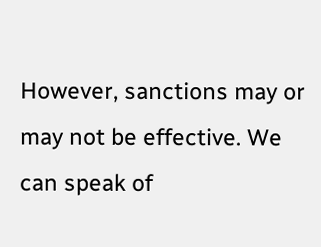However, sanctions may or may not be effective. We can speak of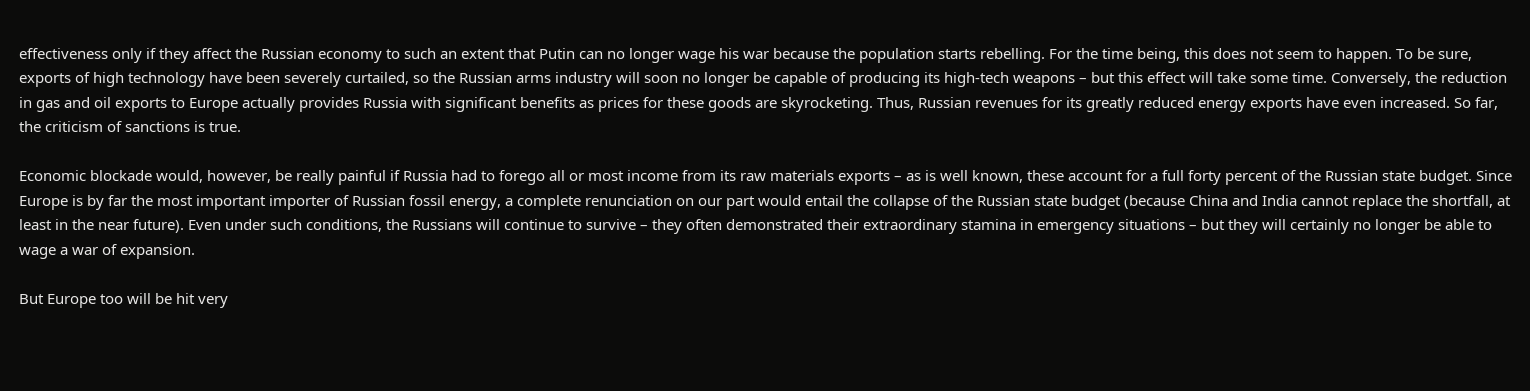effectiveness only if they affect the Russian economy to such an extent that Putin can no longer wage his war because the population starts rebelling. For the time being, this does not seem to happen. To be sure, exports of high technology have been severely curtailed, so the Russian arms industry will soon no longer be capable of producing its high-tech weapons – but this effect will take some time. Conversely, the reduction in gas and oil exports to Europe actually provides Russia with significant benefits as prices for these goods are skyrocketing. Thus, Russian revenues for its greatly reduced energy exports have even increased. So far, the criticism of sanctions is true.

Economic blockade would, however, be really painful if Russia had to forego all or most income from its raw materials exports – as is well known, these account for a full forty percent of the Russian state budget. Since Europe is by far the most important importer of Russian fossil energy, a complete renunciation on our part would entail the collapse of the Russian state budget (because China and India cannot replace the shortfall, at least in the near future). Even under such conditions, the Russians will continue to survive – they often demonstrated their extraordinary stamina in emergency situations – but they will certainly no longer be able to wage a war of expansion.

But Europe too will be hit very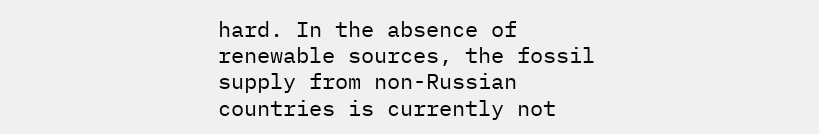hard. In the absence of renewable sources, the fossil supply from non-Russian countries is currently not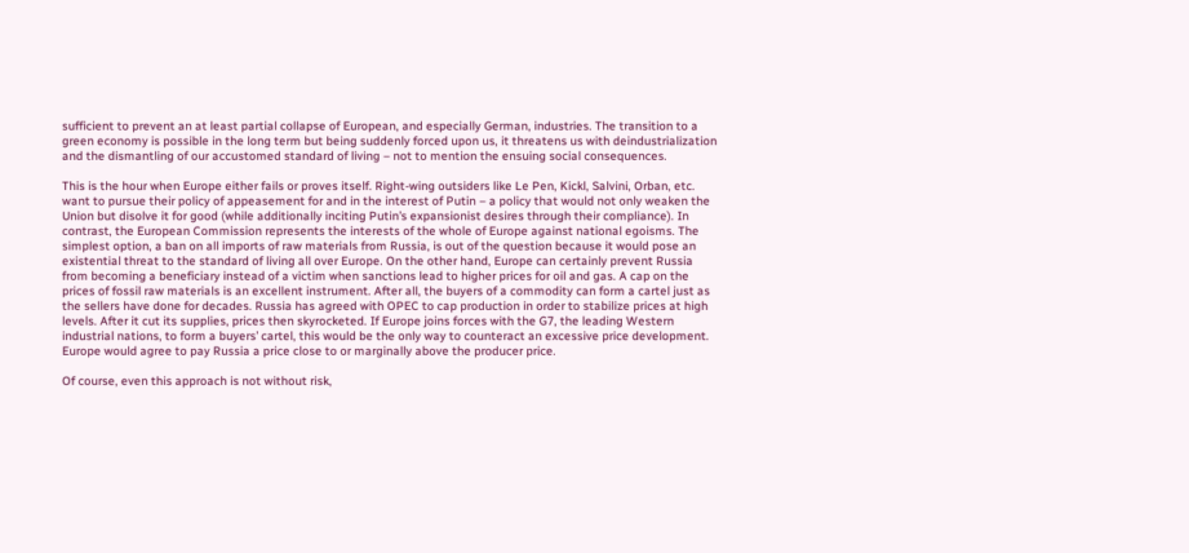sufficient to prevent an at least partial collapse of European, and especially German, industries. The transition to a green economy is possible in the long term but being suddenly forced upon us, it threatens us with deindustrialization and the dismantling of our accustomed standard of living – not to mention the ensuing social consequences.

This is the hour when Europe either fails or proves itself. Right-wing outsiders like Le Pen, Kickl, Salvini, Orban, etc. want to pursue their policy of appeasement for and in the interest of Putin – a policy that would not only weaken the Union but disolve it for good (while additionally inciting Putin’s expansionist desires through their compliance). In contrast, the European Commission represents the interests of the whole of Europe against national egoisms. The simplest option, a ban on all imports of raw materials from Russia, is out of the question because it would pose an existential threat to the standard of living all over Europe. On the other hand, Europe can certainly prevent Russia from becoming a beneficiary instead of a victim when sanctions lead to higher prices for oil and gas. A cap on the prices of fossil raw materials is an excellent instrument. After all, the buyers of a commodity can form a cartel just as the sellers have done for decades. Russia has agreed with OPEC to cap production in order to stabilize prices at high levels. After it cut its supplies, prices then skyrocketed. If Europe joins forces with the G7, the leading Western industrial nations, to form a buyers’ cartel, this would be the only way to counteract an excessive price development. Europe would agree to pay Russia a price close to or marginally above the producer price.

Of course, even this approach is not without risk,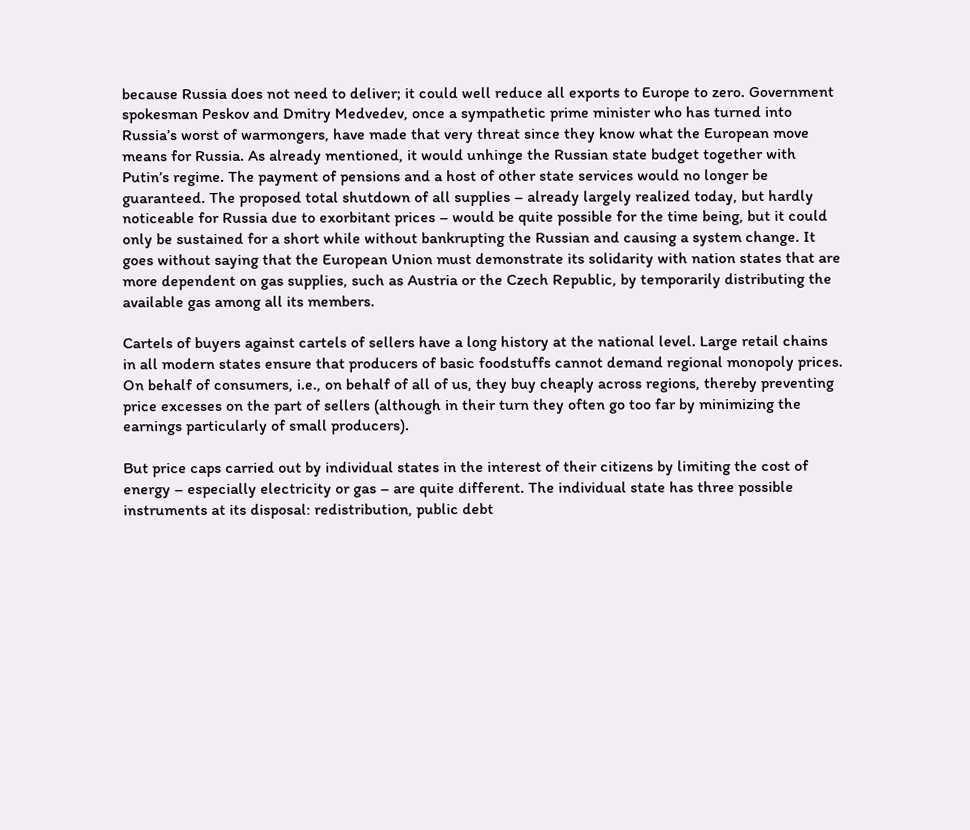because Russia does not need to deliver; it could well reduce all exports to Europe to zero. Government spokesman Peskov and Dmitry Medvedev, once a sympathetic prime minister who has turned into Russia’s worst of warmongers, have made that very threat since they know what the European move means for Russia. As already mentioned, it would unhinge the Russian state budget together with Putin’s regime. The payment of pensions and a host of other state services would no longer be guaranteed. The proposed total shutdown of all supplies – already largely realized today, but hardly noticeable for Russia due to exorbitant prices – would be quite possible for the time being, but it could only be sustained for a short while without bankrupting the Russian and causing a system change. It goes without saying that the European Union must demonstrate its solidarity with nation states that are more dependent on gas supplies, such as Austria or the Czech Republic, by temporarily distributing the available gas among all its members.

Cartels of buyers against cartels of sellers have a long history at the national level. Large retail chains in all modern states ensure that producers of basic foodstuffs cannot demand regional monopoly prices. On behalf of consumers, i.e., on behalf of all of us, they buy cheaply across regions, thereby preventing price excesses on the part of sellers (although in their turn they often go too far by minimizing the earnings particularly of small producers).

But price caps carried out by individual states in the interest of their citizens by limiting the cost of energy – especially electricity or gas – are quite different. The individual state has three possible instruments at its disposal: redistribution, public debt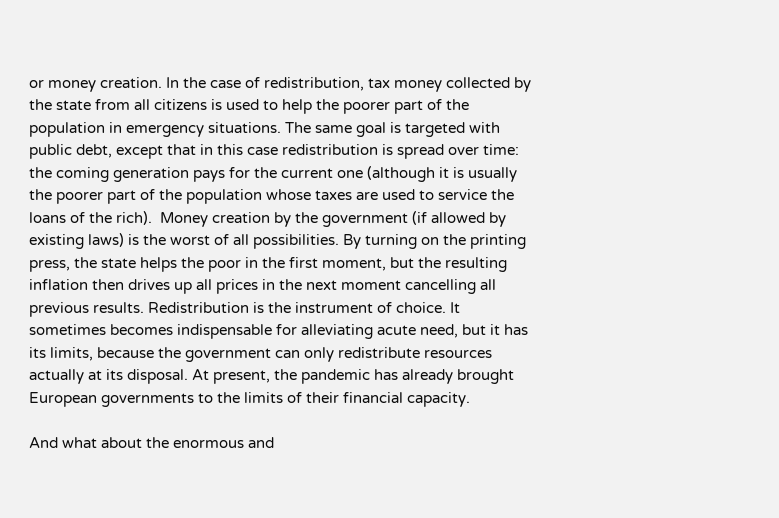or money creation. In the case of redistribution, tax money collected by the state from all citizens is used to help the poorer part of the population in emergency situations. The same goal is targeted with public debt, except that in this case redistribution is spread over time: the coming generation pays for the current one (although it is usually the poorer part of the population whose taxes are used to service the loans of the rich).  Money creation by the government (if allowed by existing laws) is the worst of all possibilities. By turning on the printing press, the state helps the poor in the first moment, but the resulting inflation then drives up all prices in the next moment cancelling all previous results. Redistribution is the instrument of choice. It sometimes becomes indispensable for alleviating acute need, but it has its limits, because the government can only redistribute resources actually at its disposal. At present, the pandemic has already brought European governments to the limits of their financial capacity.

And what about the enormous and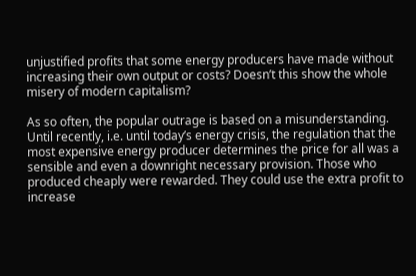unjustified profits that some energy producers have made without increasing their own output or costs? Doesn’t this show the whole misery of modern capitalism?

As so often, the popular outrage is based on a misunderstanding. Until recently, i.e. until today’s energy crisis, the regulation that the most expensive energy producer determines the price for all was a sensible and even a downright necessary provision. Those who produced cheaply were rewarded. They could use the extra profit to increase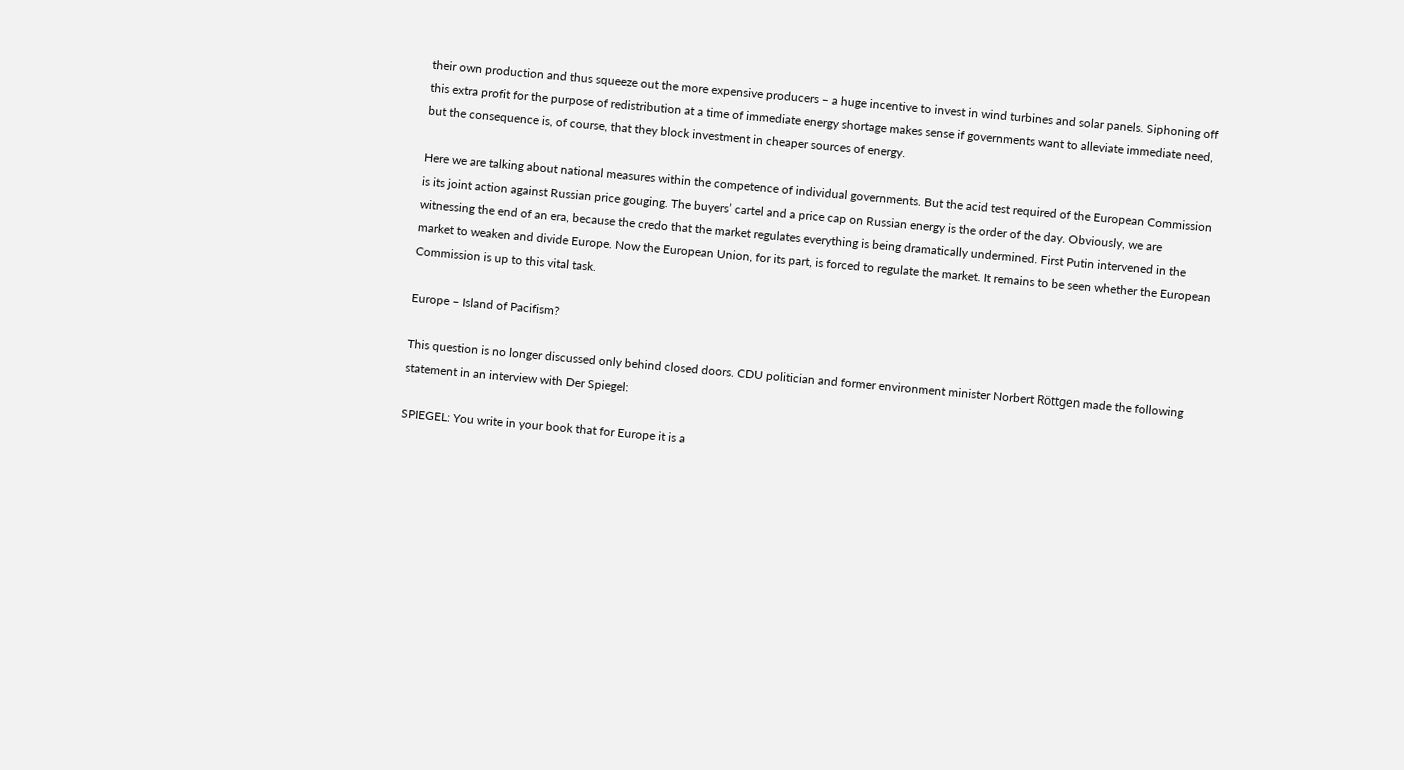their own production and thus squeeze out the more expensive producers – a huge incentive to invest in wind turbines and solar panels. Siphoning off this extra profit for the purpose of redistribution at a time of immediate energy shortage makes sense if governments want to alleviate immediate need, but the consequence is, of course, that they block investment in cheaper sources of energy.

Here we are talking about national measures within the competence of individual governments. But the acid test required of the European Commission is its joint action against Russian price gouging. The buyers’ cartel and a price cap on Russian energy is the order of the day. Obviously, we are witnessing the end of an era, because the credo that the market regulates everything is being dramatically undermined. First Putin intervened in the market to weaken and divide Europe. Now the European Union, for its part, is forced to regulate the market. It remains to be seen whether the European Commission is up to this vital task.

Europe – Island of Pacifism?

This question is no longer discussed only behind closed doors. CDU politician and former environment minister Norbert Röttgen made the following statement in an interview with Der Spiegel:

SPIEGEL: You write in your book that for Europe it is a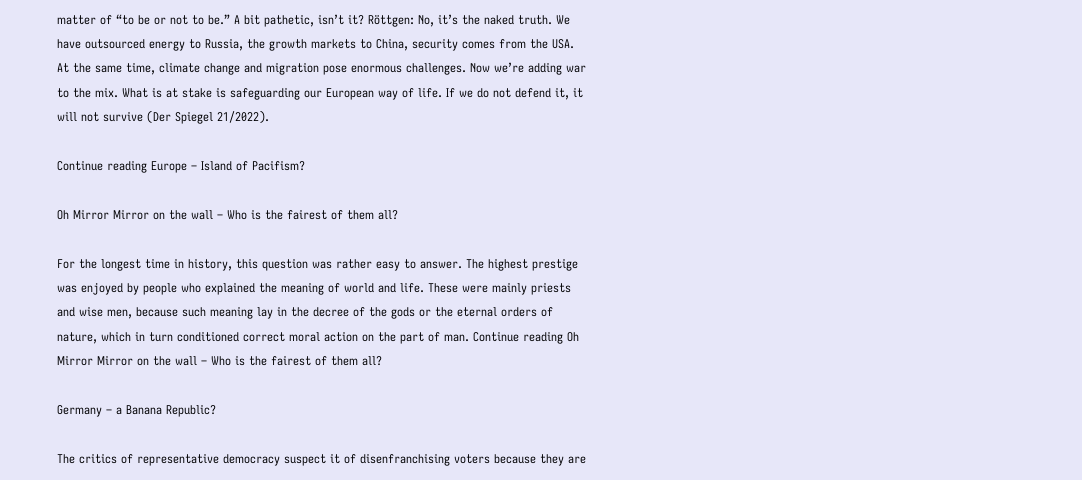matter of “to be or not to be.” A bit pathetic, isn’t it? Röttgen: No, it’s the naked truth. We have outsourced energy to Russia, the growth markets to China, security comes from the USA. At the same time, climate change and migration pose enormous challenges. Now we’re adding war to the mix. What is at stake is safeguarding our European way of life. If we do not defend it, it will not survive (Der Spiegel 21/2022).

Continue reading Europe – Island of Pacifism?

Oh Mirror Mirror on the wall – Who is the fairest of them all?

For the longest time in history, this question was rather easy to answer. The highest prestige was enjoyed by people who explained the meaning of world and life. These were mainly priests and wise men, because such meaning lay in the decree of the gods or the eternal orders of nature, which in turn conditioned correct moral action on the part of man. Continue reading Oh Mirror Mirror on the wall – Who is the fairest of them all?

Germany – a Banana Republic?

The critics of representative democracy suspect it of disenfranchising voters because they are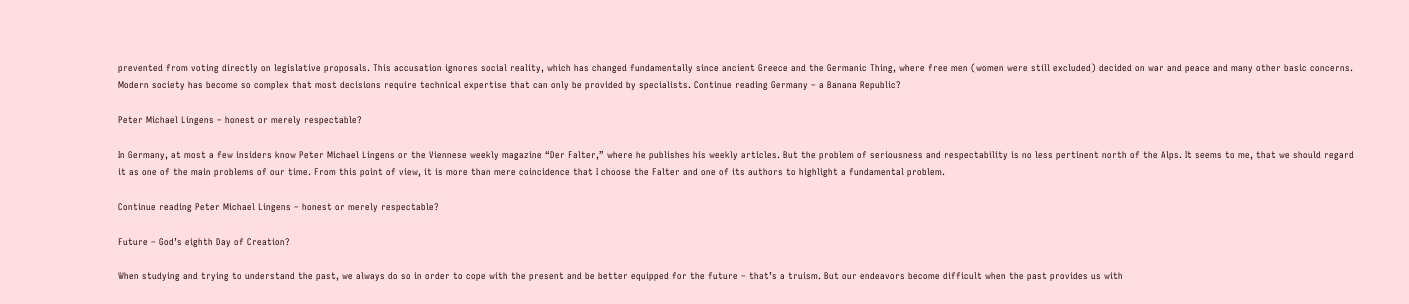prevented from voting directly on legislative proposals. This accusation ignores social reality, which has changed fundamentally since ancient Greece and the Germanic Thing, where free men (women were still excluded) decided on war and peace and many other basic concerns. Modern society has become so complex that most decisions require technical expertise that can only be provided by specialists. Continue reading Germany – a Banana Republic?

Peter Michael Lingens – honest or merely respectable?

In Germany, at most a few insiders know Peter Michael Lingens or the Viennese weekly magazine “Der Falter,” where he publishes his weekly articles. But the problem of seriousness and respectability is no less pertinent north of the Alps. It seems to me, that we should regard it as one of the main problems of our time. From this point of view, it is more than mere coincidence that I choose the Falter and one of its authors to highlight a fundamental problem.

Continue reading Peter Michael Lingens – honest or merely respectable?

Future – God’s eighth Day of Creation?

When studying and trying to understand the past, we always do so in order to cope with the present and be better equipped for the future – that’s a truism. But our endeavors become difficult when the past provides us with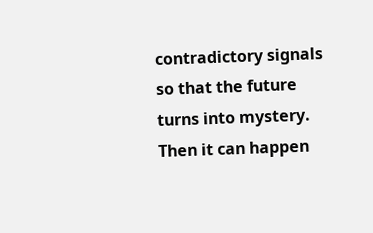contradictory signals so that the future turns into mystery. Then it can happen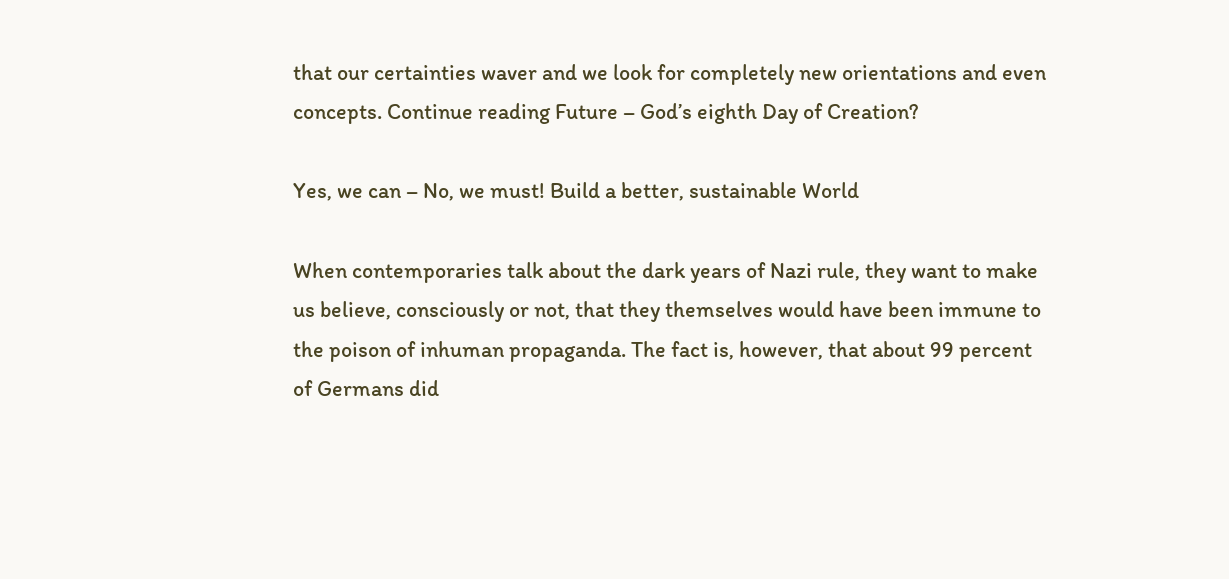that our certainties waver and we look for completely new orientations and even concepts. Continue reading Future – God’s eighth Day of Creation?

Yes, we can – No, we must! Build a better, sustainable World

When contemporaries talk about the dark years of Nazi rule, they want to make us believe, consciously or not, that they themselves would have been immune to the poison of inhuman propaganda. The fact is, however, that about 99 percent of Germans did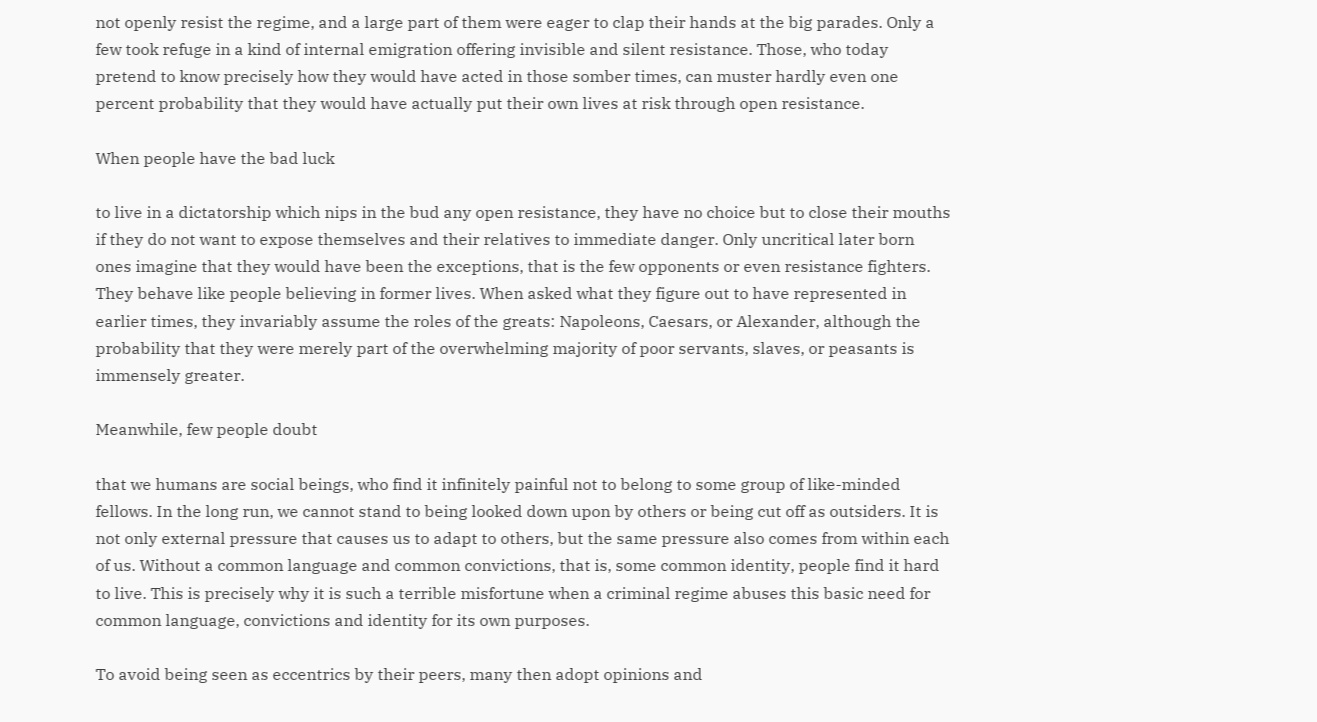not openly resist the regime, and a large part of them were eager to clap their hands at the big parades. Only a few took refuge in a kind of internal emigration offering invisible and silent resistance. Those, who today pretend to know precisely how they would have acted in those somber times, can muster hardly even one percent probability that they would have actually put their own lives at risk through open resistance.

When people have the bad luck

to live in a dictatorship which nips in the bud any open resistance, they have no choice but to close their mouths if they do not want to expose themselves and their relatives to immediate danger. Only uncritical later born ones imagine that they would have been the exceptions, that is the few opponents or even resistance fighters. They behave like people believing in former lives. When asked what they figure out to have represented in earlier times, they invariably assume the roles of the greats: Napoleons, Caesars, or Alexander, although the probability that they were merely part of the overwhelming majority of poor servants, slaves, or peasants is immensely greater.

Meanwhile, few people doubt

that we humans are social beings, who find it infinitely painful not to belong to some group of like-minded fellows. In the long run, we cannot stand to being looked down upon by others or being cut off as outsiders. It is not only external pressure that causes us to adapt to others, but the same pressure also comes from within each of us. Without a common language and common convictions, that is, some common identity, people find it hard to live. This is precisely why it is such a terrible misfortune when a criminal regime abuses this basic need for common language, convictions and identity for its own purposes.

To avoid being seen as eccentrics by their peers, many then adopt opinions and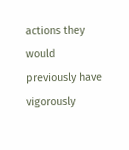actions they would previously have vigorously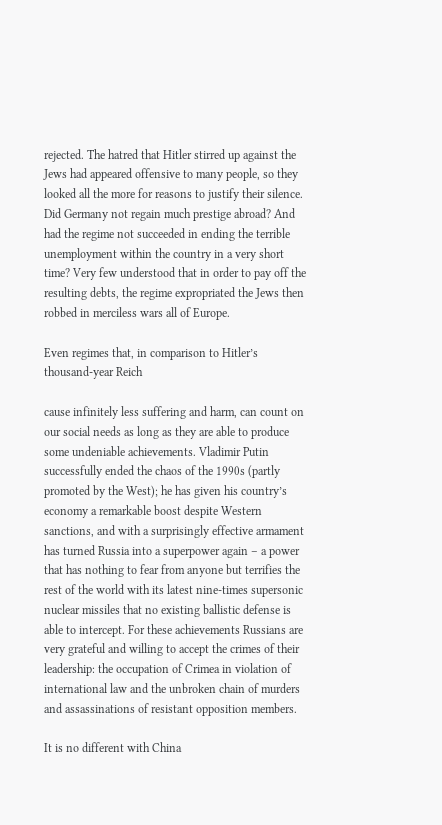rejected. The hatred that Hitler stirred up against the Jews had appeared offensive to many people, so they looked all the more for reasons to justify their silence. Did Germany not regain much prestige abroad? And had the regime not succeeded in ending the terrible unemployment within the country in a very short time? Very few understood that in order to pay off the resulting debts, the regime expropriated the Jews then robbed in merciless wars all of Europe.

Even regimes that, in comparison to Hitler’s thousand-year Reich

cause infinitely less suffering and harm, can count on our social needs as long as they are able to produce some undeniable achievements. Vladimir Putin successfully ended the chaos of the 1990s (partly promoted by the West); he has given his country’s economy a remarkable boost despite Western sanctions, and with a surprisingly effective armament has turned Russia into a superpower again – a power that has nothing to fear from anyone but terrifies the rest of the world with its latest nine-times supersonic nuclear missiles that no existing ballistic defense is able to intercept. For these achievements Russians are very grateful and willing to accept the crimes of their leadership: the occupation of Crimea in violation of international law and the unbroken chain of murders and assassinations of resistant opposition members.

It is no different with China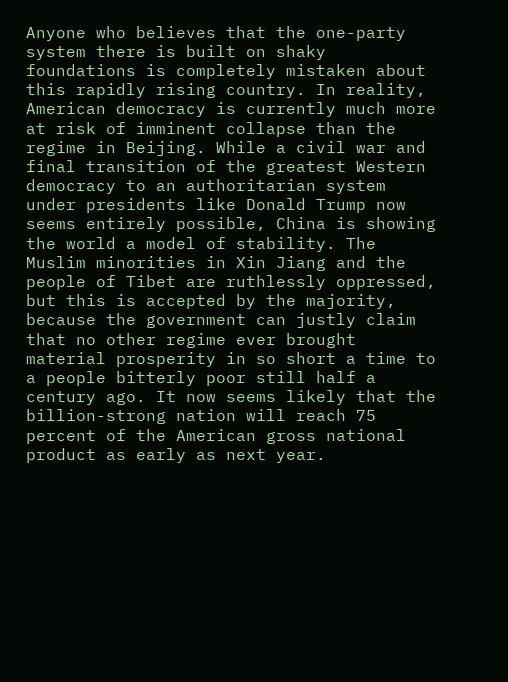Anyone who believes that the one-party system there is built on shaky foundations is completely mistaken about this rapidly rising country. In reality, American democracy is currently much more at risk of imminent collapse than the regime in Beijing. While a civil war and final transition of the greatest Western democracy to an authoritarian system under presidents like Donald Trump now seems entirely possible, China is showing the world a model of stability. The Muslim minorities in Xin Jiang and the people of Tibet are ruthlessly oppressed, but this is accepted by the majority, because the government can justly claim that no other regime ever brought material prosperity in so short a time to a people bitterly poor still half a century ago. It now seems likely that the billion-strong nation will reach 75 percent of the American gross national product as early as next year.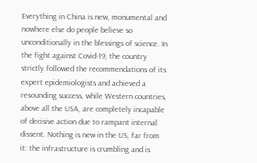Everything in China is new, monumental and nowhere else do people believe so unconditionally in the blessings of science. In the fight against Covid-19, the country strictly followed the recommendations of its expert epidemiologists and achieved a resounding success, while Western countries, above all the USA, are completely incapable of decisive action due to rampant internal dissent. Nothing is new in the US, far from it: the infrastructure is crumbling and is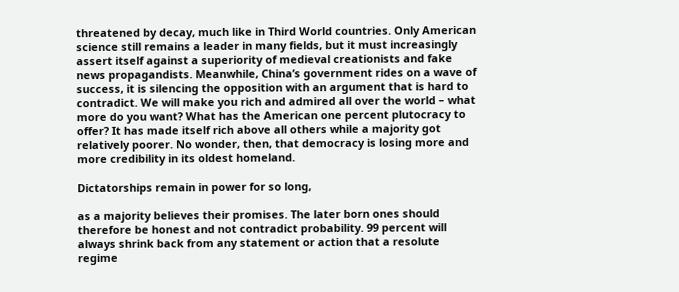threatened by decay, much like in Third World countries. Only American science still remains a leader in many fields, but it must increasingly assert itself against a superiority of medieval creationists and fake news propagandists. Meanwhile, China’s government rides on a wave of success, it is silencing the opposition with an argument that is hard to contradict. We will make you rich and admired all over the world – what more do you want? What has the American one percent plutocracy to offer? It has made itself rich above all others while a majority got relatively poorer. No wonder, then, that democracy is losing more and more credibility in its oldest homeland.

Dictatorships remain in power for so long,

as a majority believes their promises. The later born ones should therefore be honest and not contradict probability. 99 percent will always shrink back from any statement or action that a resolute regime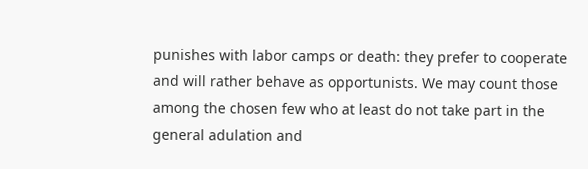punishes with labor camps or death: they prefer to cooperate and will rather behave as opportunists. We may count those among the chosen few who at least do not take part in the general adulation and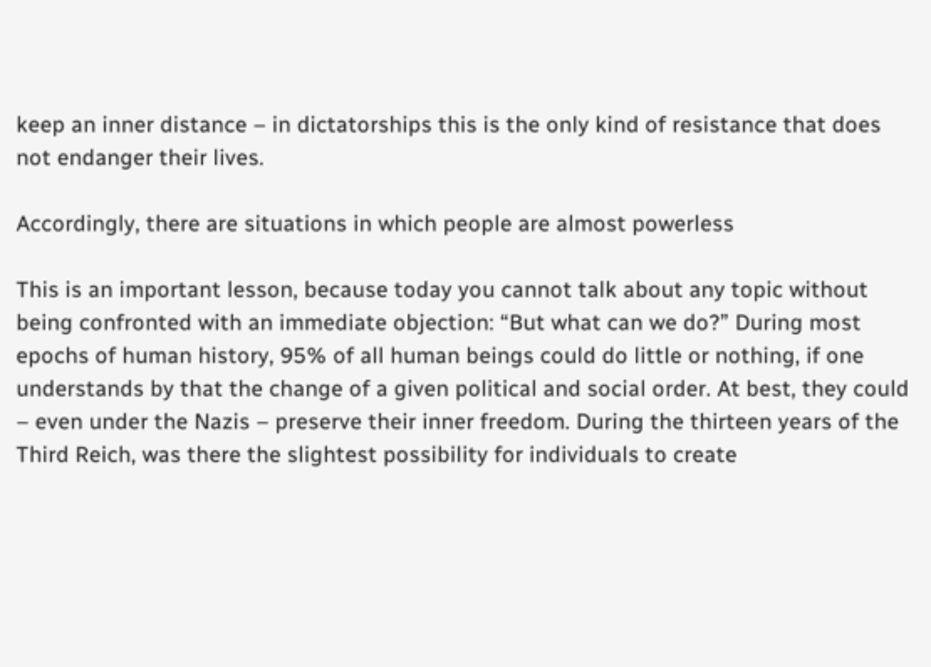keep an inner distance – in dictatorships this is the only kind of resistance that does not endanger their lives.

Accordingly, there are situations in which people are almost powerless

This is an important lesson, because today you cannot talk about any topic without being confronted with an immediate objection: “But what can we do?” During most epochs of human history, 95% of all human beings could do little or nothing, if one understands by that the change of a given political and social order. At best, they could – even under the Nazis – preserve their inner freedom. During the thirteen years of the Third Reich, was there the slightest possibility for individuals to create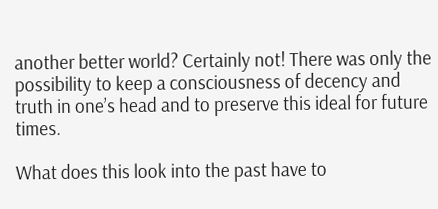another better world? Certainly not! There was only the possibility to keep a consciousness of decency and truth in one’s head and to preserve this ideal for future times.

What does this look into the past have to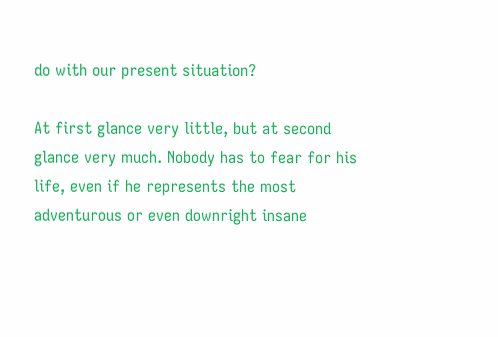do with our present situation?

At first glance very little, but at second glance very much. Nobody has to fear for his life, even if he represents the most adventurous or even downright insane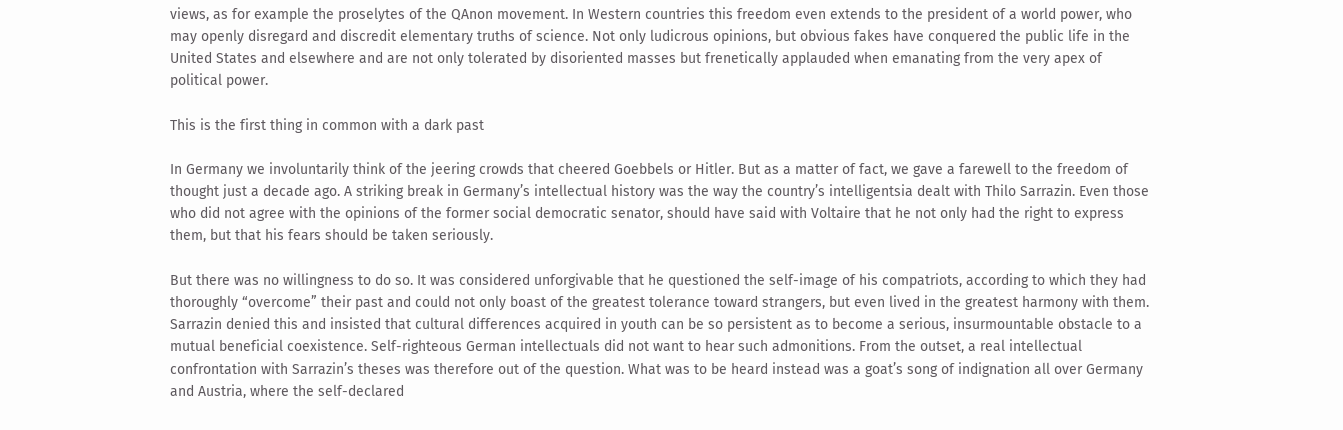views, as for example the proselytes of the QAnon movement. In Western countries this freedom even extends to the president of a world power, who may openly disregard and discredit elementary truths of science. Not only ludicrous opinions, but obvious fakes have conquered the public life in the United States and elsewhere and are not only tolerated by disoriented masses but frenetically applauded when emanating from the very apex of political power.

This is the first thing in common with a dark past

In Germany we involuntarily think of the jeering crowds that cheered Goebbels or Hitler. But as a matter of fact, we gave a farewell to the freedom of thought just a decade ago. A striking break in Germany’s intellectual history was the way the country’s intelligentsia dealt with Thilo Sarrazin. Even those who did not agree with the opinions of the former social democratic senator, should have said with Voltaire that he not only had the right to express them, but that his fears should be taken seriously.

But there was no willingness to do so. It was considered unforgivable that he questioned the self-image of his compatriots, according to which they had thoroughly “overcome” their past and could not only boast of the greatest tolerance toward strangers, but even lived in the greatest harmony with them. Sarrazin denied this and insisted that cultural differences acquired in youth can be so persistent as to become a serious, insurmountable obstacle to a mutual beneficial coexistence. Self-righteous German intellectuals did not want to hear such admonitions. From the outset, a real intellectual confrontation with Sarrazin’s theses was therefore out of the question. What was to be heard instead was a goat’s song of indignation all over Germany and Austria, where the self-declared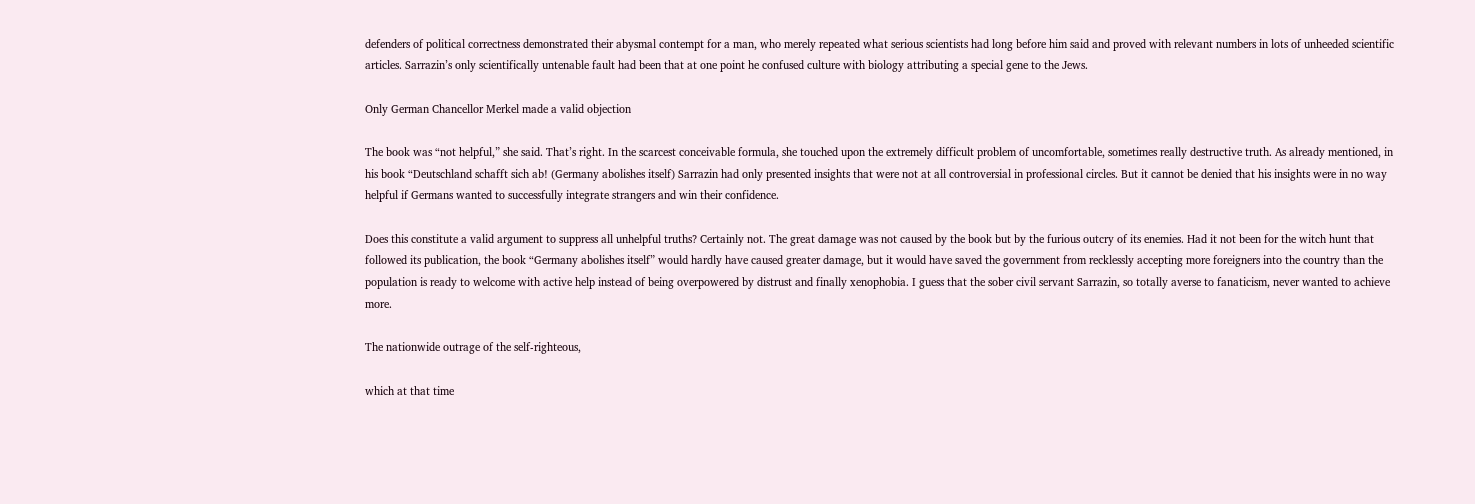defenders of political correctness demonstrated their abysmal contempt for a man, who merely repeated what serious scientists had long before him said and proved with relevant numbers in lots of unheeded scientific articles. Sarrazin’s only scientifically untenable fault had been that at one point he confused culture with biology attributing a special gene to the Jews.

Only German Chancellor Merkel made a valid objection

The book was “not helpful,” she said. That’s right. In the scarcest conceivable formula, she touched upon the extremely difficult problem of uncomfortable, sometimes really destructive truth. As already mentioned, in his book “Deutschland schafft sich ab! (Germany abolishes itself) Sarrazin had only presented insights that were not at all controversial in professional circles. But it cannot be denied that his insights were in no way helpful if Germans wanted to successfully integrate strangers and win their confidence.

Does this constitute a valid argument to suppress all unhelpful truths? Certainly not. The great damage was not caused by the book but by the furious outcry of its enemies. Had it not been for the witch hunt that followed its publication, the book “Germany abolishes itself” would hardly have caused greater damage, but it would have saved the government from recklessly accepting more foreigners into the country than the population is ready to welcome with active help instead of being overpowered by distrust and finally xenophobia. I guess that the sober civil servant Sarrazin, so totally averse to fanaticism, never wanted to achieve more.

The nationwide outrage of the self-righteous,

which at that time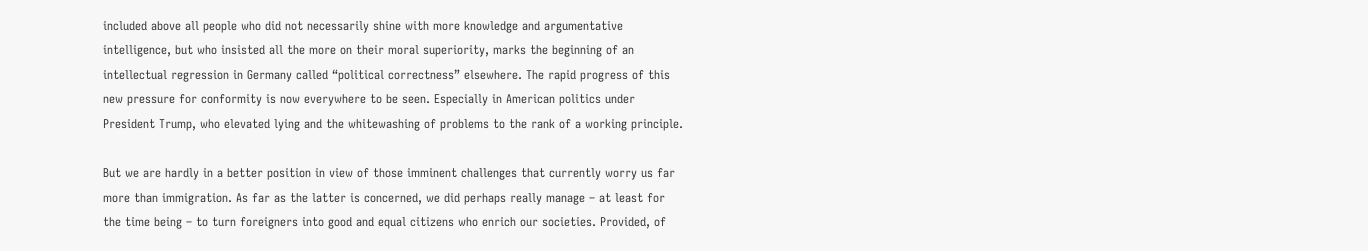included above all people who did not necessarily shine with more knowledge and argumentative intelligence, but who insisted all the more on their moral superiority, marks the beginning of an intellectual regression in Germany called “political correctness” elsewhere. The rapid progress of this new pressure for conformity is now everywhere to be seen. Especially in American politics under President Trump, who elevated lying and the whitewashing of problems to the rank of a working principle.

But we are hardly in a better position in view of those imminent challenges that currently worry us far more than immigration. As far as the latter is concerned, we did perhaps really manage – at least for the time being – to turn foreigners into good and equal citizens who enrich our societies. Provided, of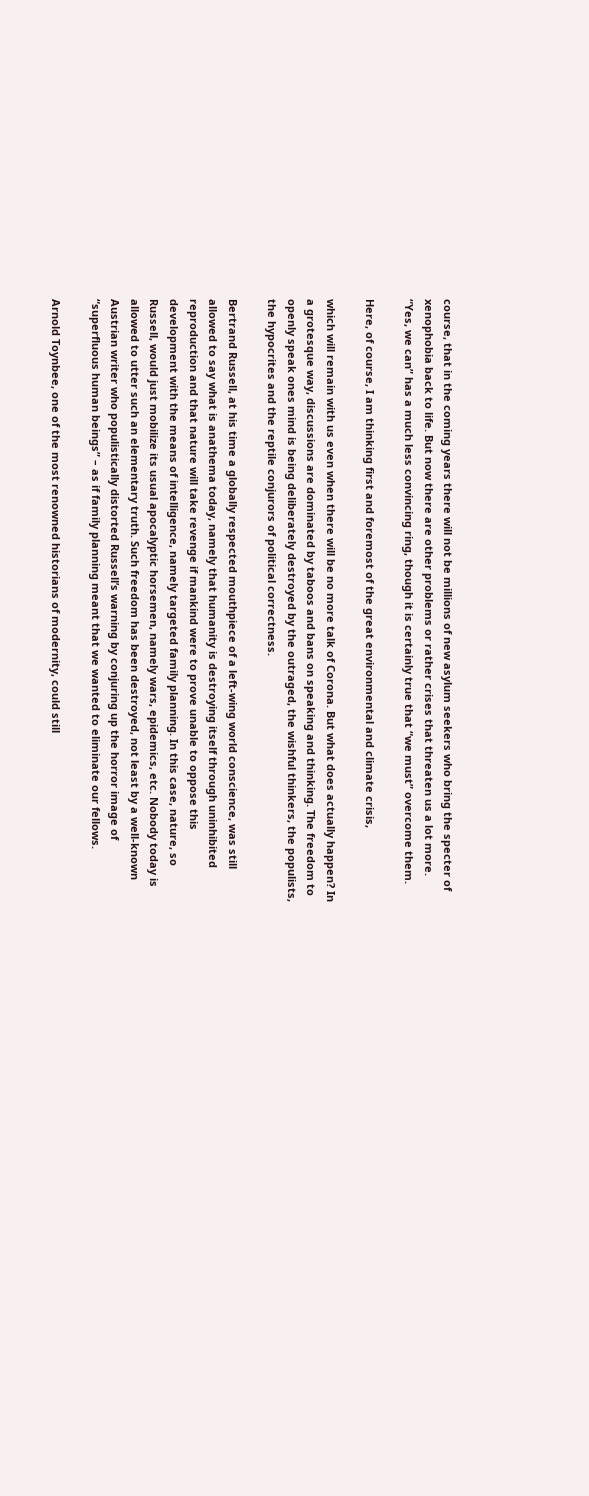course, that in the coming years there will not be millions of new asylum seekers who bring the specter of xenophobia back to life. But now there are other problems or rather crises that threaten us a lot more. “Yes, we can” has a much less convincing ring, though it is certainly true that “we must” overcome them.

Here, of course, I am thinking first and foremost of the great environmental and climate crisis,

which will remain with us even when there will be no more talk of Corona. But what does actually happen? In a grotesque way, discussions are dominated by taboos and bans on speaking and thinking. The freedom to openly speak ones mind is being deliberately destroyed by the outraged, the wishful thinkers, the populists, the hypocrites and the reptile conjurors of political correctness.

Bertrand Russell, at his time a globally respected mouthpiece of a left-wing world conscience, was still allowed to say what is anathema today, namely that humanity is destroying itself through uninhibited reproduction and that nature will take revenge if mankind were to prove unable to oppose this development with the means of intelligence, namely targeted family planning. In this case, nature, so Russell, would just mobilize its usual apocalyptic horsemen, namely wars, epidemics, etc. Nobody today is allowed to utter such an elementary truth. Such freedom has been destroyed, not least by a well-known Austrian writer who populistically distorted Russell’s warning by conjuring up the horror image of “superfluous human beings” – as if family planning meant that we wanted to eliminate our fellows.

Arnold Toynbee, one of the most renowned historians of modernity, could still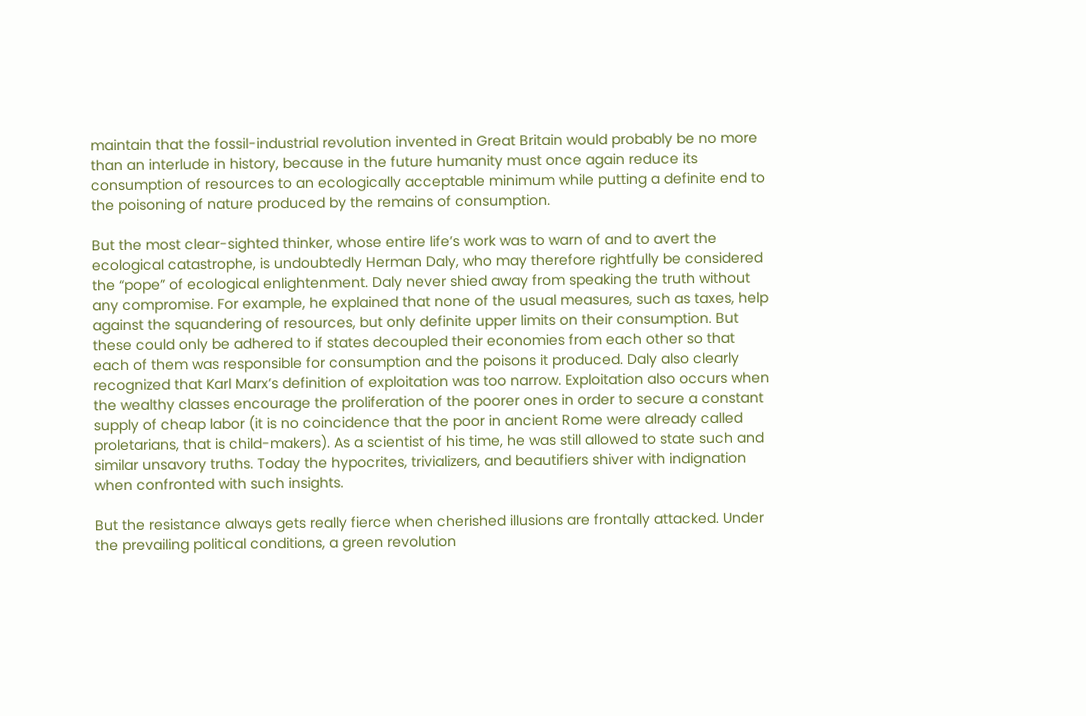maintain that the fossil-industrial revolution invented in Great Britain would probably be no more than an interlude in history, because in the future humanity must once again reduce its consumption of resources to an ecologically acceptable minimum while putting a definite end to the poisoning of nature produced by the remains of consumption.

But the most clear-sighted thinker, whose entire life’s work was to warn of and to avert the ecological catastrophe, is undoubtedly Herman Daly, who may therefore rightfully be considered the “pope” of ecological enlightenment. Daly never shied away from speaking the truth without any compromise. For example, he explained that none of the usual measures, such as taxes, help against the squandering of resources, but only definite upper limits on their consumption. But these could only be adhered to if states decoupled their economies from each other so that each of them was responsible for consumption and the poisons it produced. Daly also clearly recognized that Karl Marx’s definition of exploitation was too narrow. Exploitation also occurs when the wealthy classes encourage the proliferation of the poorer ones in order to secure a constant supply of cheap labor (it is no coincidence that the poor in ancient Rome were already called proletarians, that is child-makers). As a scientist of his time, he was still allowed to state such and similar unsavory truths. Today the hypocrites, trivializers, and beautifiers shiver with indignation when confronted with such insights.

But the resistance always gets really fierce when cherished illusions are frontally attacked. Under the prevailing political conditions, a green revolution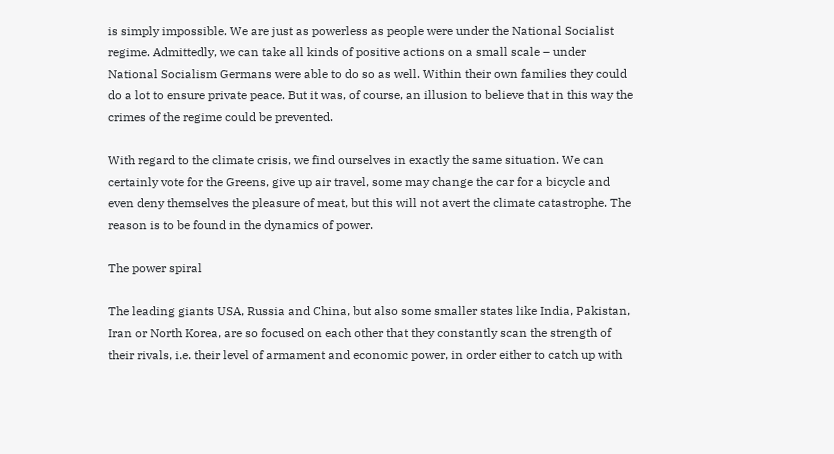is simply impossible. We are just as powerless as people were under the National Socialist regime. Admittedly, we can take all kinds of positive actions on a small scale – under National Socialism Germans were able to do so as well. Within their own families they could do a lot to ensure private peace. But it was, of course, an illusion to believe that in this way the crimes of the regime could be prevented.

With regard to the climate crisis, we find ourselves in exactly the same situation. We can certainly vote for the Greens, give up air travel, some may change the car for a bicycle and even deny themselves the pleasure of meat, but this will not avert the climate catastrophe. The reason is to be found in the dynamics of power.

The power spiral

The leading giants USA, Russia and China, but also some smaller states like India, Pakistan, Iran or North Korea, are so focused on each other that they constantly scan the strength of their rivals, i.e. their level of armament and economic power, in order either to catch up with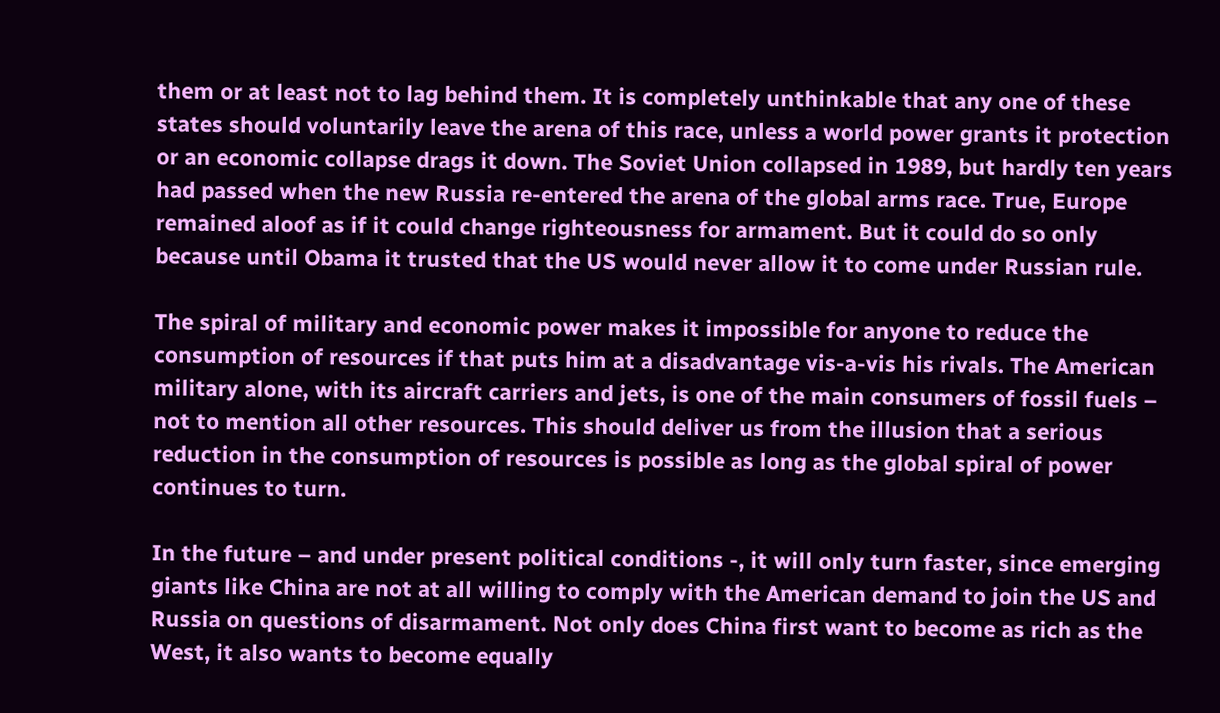them or at least not to lag behind them. It is completely unthinkable that any one of these states should voluntarily leave the arena of this race, unless a world power grants it protection or an economic collapse drags it down. The Soviet Union collapsed in 1989, but hardly ten years had passed when the new Russia re-entered the arena of the global arms race. True, Europe remained aloof as if it could change righteousness for armament. But it could do so only because until Obama it trusted that the US would never allow it to come under Russian rule.

The spiral of military and economic power makes it impossible for anyone to reduce the consumption of resources if that puts him at a disadvantage vis-a-vis his rivals. The American military alone, with its aircraft carriers and jets, is one of the main consumers of fossil fuels – not to mention all other resources. This should deliver us from the illusion that a serious reduction in the consumption of resources is possible as long as the global spiral of power continues to turn.

In the future – and under present political conditions -, it will only turn faster, since emerging giants like China are not at all willing to comply with the American demand to join the US and Russia on questions of disarmament. Not only does China first want to become as rich as the West, it also wants to become equally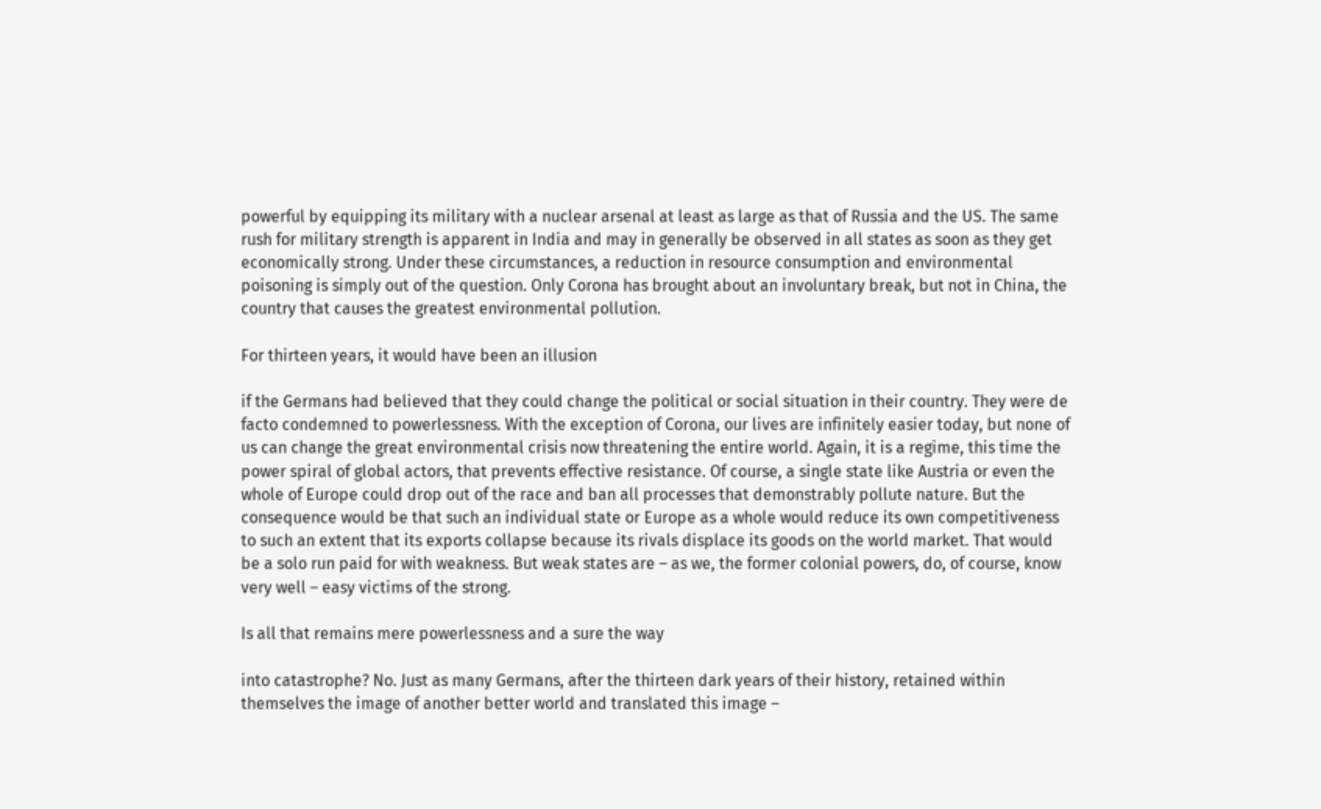powerful by equipping its military with a nuclear arsenal at least as large as that of Russia and the US. The same rush for military strength is apparent in India and may in generally be observed in all states as soon as they get economically strong. Under these circumstances, a reduction in resource consumption and environmental poisoning is simply out of the question. Only Corona has brought about an involuntary break, but not in China, the country that causes the greatest environmental pollution.

For thirteen years, it would have been an illusion

if the Germans had believed that they could change the political or social situation in their country. They were de facto condemned to powerlessness. With the exception of Corona, our lives are infinitely easier today, but none of us can change the great environmental crisis now threatening the entire world. Again, it is a regime, this time the power spiral of global actors, that prevents effective resistance. Of course, a single state like Austria or even the whole of Europe could drop out of the race and ban all processes that demonstrably pollute nature. But the consequence would be that such an individual state or Europe as a whole would reduce its own competitiveness to such an extent that its exports collapse because its rivals displace its goods on the world market. That would be a solo run paid for with weakness. But weak states are – as we, the former colonial powers, do, of course, know very well – easy victims of the strong.

Is all that remains mere powerlessness and a sure the way

into catastrophe? No. Just as many Germans, after the thirteen dark years of their history, retained within themselves the image of another better world and translated this image –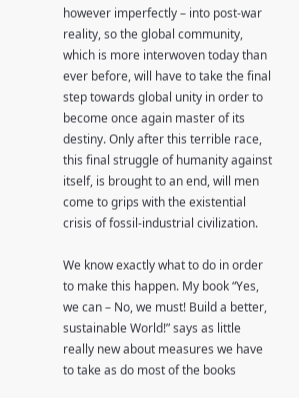however imperfectly – into post-war reality, so the global community, which is more interwoven today than ever before, will have to take the final step towards global unity in order to become once again master of its destiny. Only after this terrible race, this final struggle of humanity against itself, is brought to an end, will men come to grips with the existential crisis of fossil-industrial civilization.

We know exactly what to do in order to make this happen. My book “Yes, we can – No, we must! Build a better, sustainable World!” says as little really new about measures we have to take as do most of the books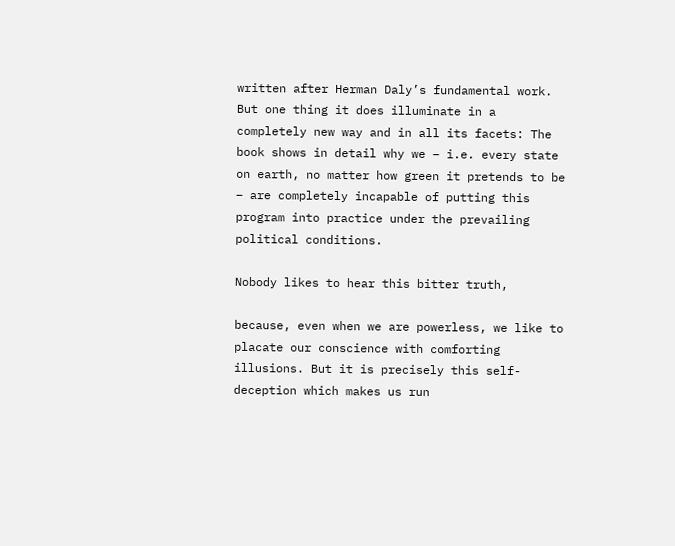written after Herman Daly’s fundamental work. But one thing it does illuminate in a completely new way and in all its facets: The book shows in detail why we – i.e. every state on earth, no matter how green it pretends to be – are completely incapable of putting this program into practice under the prevailing political conditions.

Nobody likes to hear this bitter truth,

because, even when we are powerless, we like to placate our conscience with comforting illusions. But it is precisely this self-deception which makes us run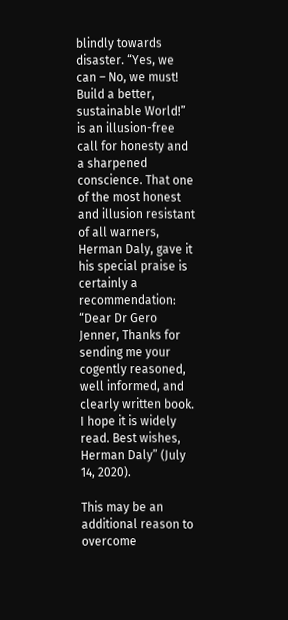blindly towards disaster. “Yes, we can – No, we must! Build a better, sustainable World!” is an illusion-free call for honesty and a sharpened conscience. That one of the most honest and illusion resistant of all warners, Herman Daly, gave it his special praise is certainly a recommendation: “Dear Dr Gero Jenner, Thanks for sending me your cogently reasoned, well informed, and clearly written book. I hope it is widely read. Best wishes, Herman Daly” (July 14, 2020).

This may be an additional reason to overcome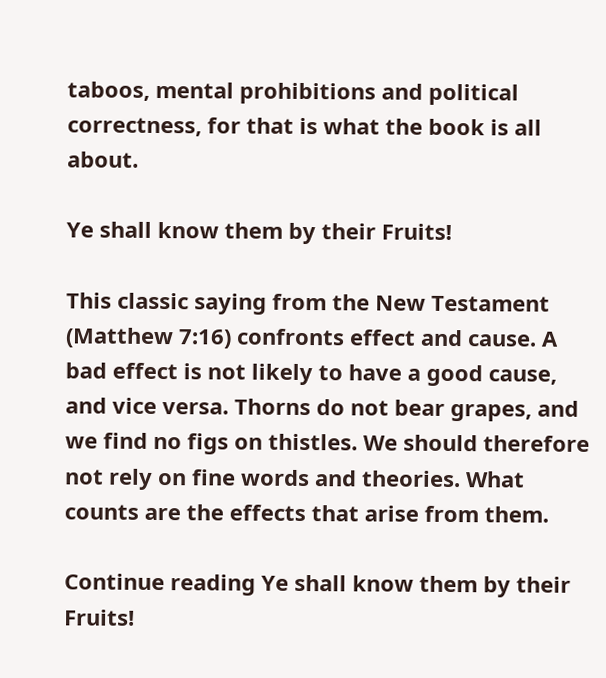taboos, mental prohibitions and political correctness, for that is what the book is all about.

Ye shall know them by their Fruits!

This classic saying from the New Testament (Matthew 7:16) confronts effect and cause. A bad effect is not likely to have a good cause, and vice versa. Thorns do not bear grapes, and we find no figs on thistles. We should therefore not rely on fine words and theories. What counts are the effects that arise from them.

Continue reading Ye shall know them by their Fruits!